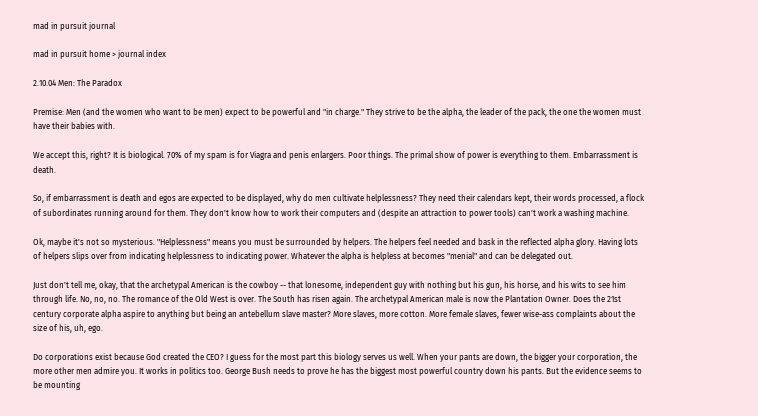mad in pursuit journal

mad in pursuit home > journal index

2.10.04 Men: The Paradox

Premise: Men (and the women who want to be men) expect to be powerful and "in charge." They strive to be the alpha, the leader of the pack, the one the women must have their babies with.

We accept this, right? It is biological. 70% of my spam is for Viagra and penis enlargers. Poor things. The primal show of power is everything to them. Embarrassment is death.

So, if embarrassment is death and egos are expected to be displayed, why do men cultivate helplessness? They need their calendars kept, their words processed, a flock of subordinates running around for them. They don't know how to work their computers and (despite an attraction to power tools) can't work a washing machine.

Ok, maybe it's not so mysterious. "Helplessness" means you must be surrounded by helpers. The helpers feel needed and bask in the reflected alpha glory. Having lots of helpers slips over from indicating helplessness to indicating power. Whatever the alpha is helpless at becomes "menial" and can be delegated out.

Just don't tell me, okay, that the archetypal American is the cowboy -- that lonesome, independent guy with nothing but his gun, his horse, and his wits to see him through life. No, no, no. The romance of the Old West is over. The South has risen again. The archetypal American male is now the Plantation Owner. Does the 21st century corporate alpha aspire to anything but being an antebellum slave master? More slaves, more cotton. More female slaves, fewer wise-ass complaints about the size of his, uh, ego.

Do corporations exist because God created the CEO? I guess for the most part this biology serves us well. When your pants are down, the bigger your corporation, the more other men admire you. It works in politics too. George Bush needs to prove he has the biggest most powerful country down his pants. But the evidence seems to be mounting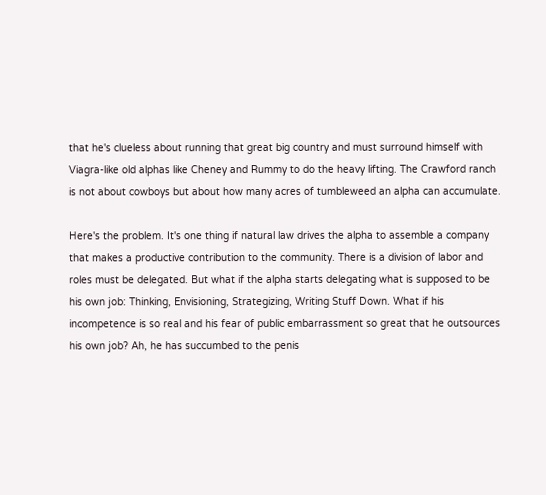that he's clueless about running that great big country and must surround himself with Viagra-like old alphas like Cheney and Rummy to do the heavy lifting. The Crawford ranch is not about cowboys but about how many acres of tumbleweed an alpha can accumulate.

Here's the problem. It's one thing if natural law drives the alpha to assemble a company that makes a productive contribution to the community. There is a division of labor and roles must be delegated. But what if the alpha starts delegating what is supposed to be his own job: Thinking, Envisioning, Strategizing, Writing Stuff Down. What if his incompetence is so real and his fear of public embarrassment so great that he outsources his own job? Ah, he has succumbed to the penis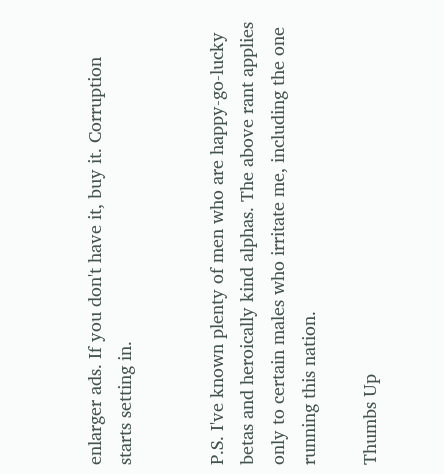enlarger ads. If you don't have it, buy it. Corruption starts setting in.


P.S. I've known plenty of men who are happy-go-lucky betas and heroically kind alphas. The above rant applies only to certain males who irritate me, including the one running this nation.

Thumbs Up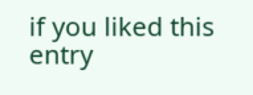if you liked this entry